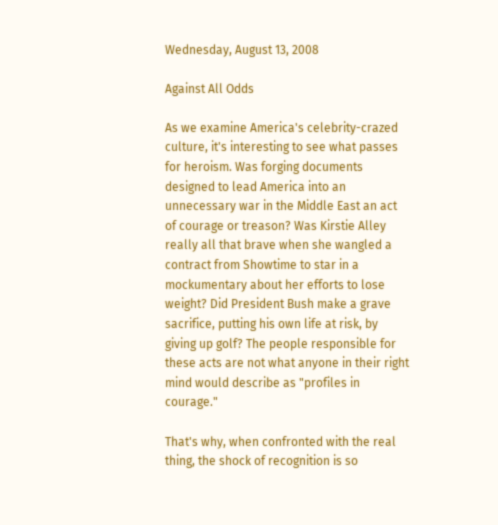Wednesday, August 13, 2008

Against All Odds

As we examine America's celebrity-crazed culture, it's interesting to see what passes for heroism. Was forging documents designed to lead America into an unnecessary war in the Middle East an act of courage or treason? Was Kirstie Alley really all that brave when she wangled a contract from Showtime to star in a mockumentary about her efforts to lose weight? Did President Bush make a grave sacrifice, putting his own life at risk, by giving up golf? The people responsible for these acts are not what anyone in their right mind would describe as "profiles in courage."

That's why, when confronted with the real thing, the shock of recognition is so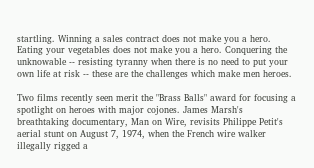startling. Winning a sales contract does not make you a hero. Eating your vegetables does not make you a hero. Conquering the unknowable -- resisting tyranny when there is no need to put your own life at risk -- these are the challenges which make men heroes.

Two films recently seen merit the "Brass Balls" award for focusing a spotlight on heroes with major cojones. James Marsh's breathtaking documentary, Man on Wire, revisits Philippe Petit's aerial stunt on August 7, 1974, when the French wire walker illegally rigged a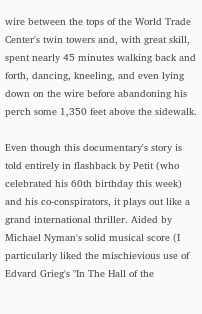wire between the tops of the World Trade Center's twin towers and, with great skill, spent nearly 45 minutes walking back and forth, dancing, kneeling, and even lying down on the wire before abandoning his perch some 1,350 feet above the sidewalk.

Even though this documentary's story is told entirely in flashback by Petit (who celebrated his 60th birthday this week) and his co-conspirators, it plays out like a grand international thriller. Aided by Michael Nyman's solid musical score (I particularly liked the mischievious use of Edvard Grieg's "In The Hall of the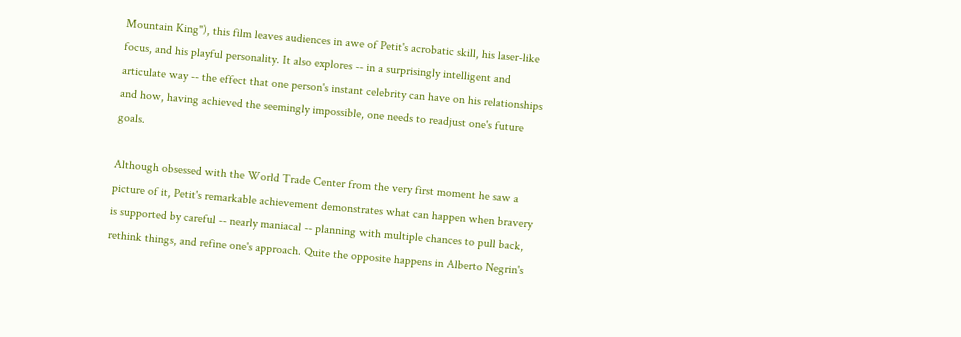Mountain King"), this film leaves audiences in awe of Petit's acrobatic skill, his laser-like focus, and his playful personality. It also explores -- in a surprisingly intelligent and articulate way -- the effect that one person's instant celebrity can have on his relationships and how, having achieved the seemingly impossible, one needs to readjust one's future goals.

Although obsessed with the World Trade Center from the very first moment he saw a picture of it, Petit's remarkable achievement demonstrates what can happen when bravery is supported by careful -- nearly maniacal -- planning with multiple chances to pull back, rethink things, and refine one's approach. Quite the opposite happens in Alberto Negrin's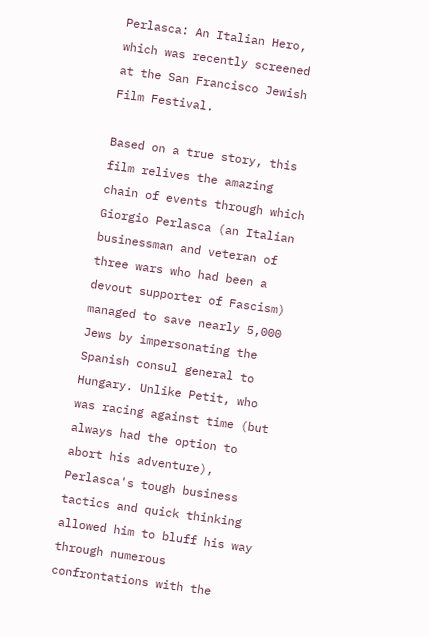Perlasca: An Italian Hero, which was recently screened at the San Francisco Jewish Film Festival.

Based on a true story, this film relives the amazing chain of events through which Giorgio Perlasca (an Italian businessman and veteran of three wars who had been a devout supporter of Fascism) managed to save nearly 5,000 Jews by impersonating the Spanish consul general to Hungary. Unlike Petit, who was racing against time (but always had the option to abort his adventure), Perlasca's tough business tactics and quick thinking allowed him to bluff his way through numerous confrontations with the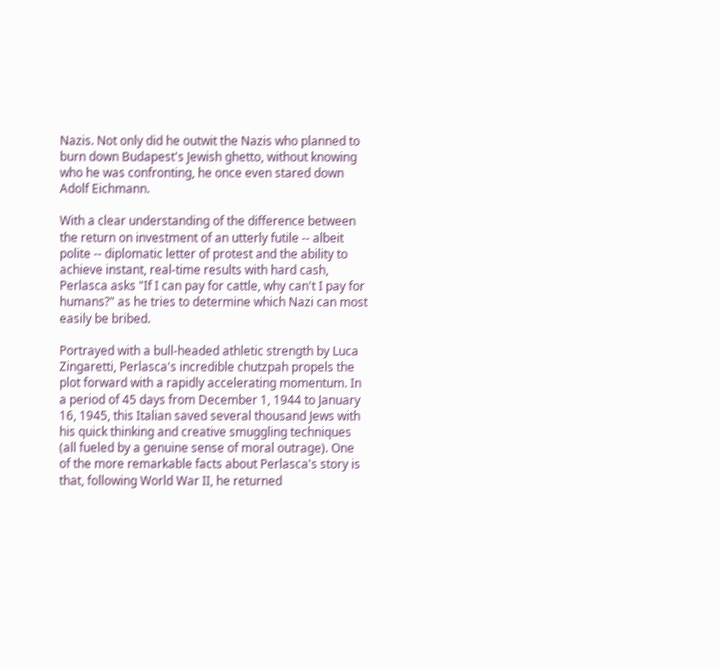Nazis. Not only did he outwit the Nazis who planned to burn down Budapest's Jewish ghetto, without knowing who he was confronting, he once even stared down Adolf Eichmann.

With a clear understanding of the difference between the return on investment of an utterly futile -- albeit polite -- diplomatic letter of protest and the ability to achieve instant, real-time results with hard cash, Perlasca asks "If I can pay for cattle, why can't I pay for humans?" as he tries to determine which Nazi can most easily be bribed.

Portrayed with a bull-headed athletic strength by Luca Zingaretti, Perlasca's incredible chutzpah propels the plot forward with a rapidly accelerating momentum. In a period of 45 days from December 1, 1944 to January 16, 1945, this Italian saved several thousand Jews with his quick thinking and creative smuggling techniques (all fueled by a genuine sense of moral outrage). One of the more remarkable facts about Perlasca's story is that, following World War II, he returned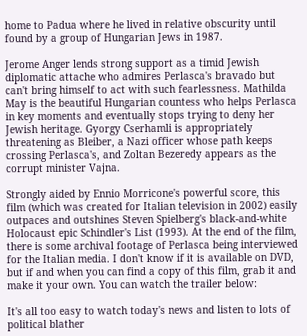home to Padua where he lived in relative obscurity until found by a group of Hungarian Jews in 1987.

Jerome Anger lends strong support as a timid Jewish diplomatic attache who admires Perlasca's bravado but can't bring himself to act with such fearlessness. Mathilda May is the beautiful Hungarian countess who helps Perlasca in key moments and eventually stops trying to deny her Jewish heritage. Gyorgy Cserhamli is appropriately threatening as Bleiber, a Nazi officer whose path keeps crossing Perlasca's, and Zoltan Bezeredy appears as the corrupt minister Vajna.

Strongly aided by Ennio Morricone's powerful score, this film (which was created for Italian television in 2002) easily outpaces and outshines Steven Spielberg's black-and-white Holocaust epic Schindler's List (1993). At the end of the film, there is some archival footage of Perlasca being interviewed for the Italian media. I don't know if it is available on DVD, but if and when you can find a copy of this film, grab it and make it your own. You can watch the trailer below:

It's all too easy to watch today's news and listen to lots of political blather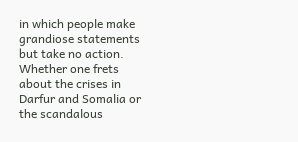in which people make grandiose statements but take no action. Whether one frets about the crises in Darfur and Somalia or the scandalous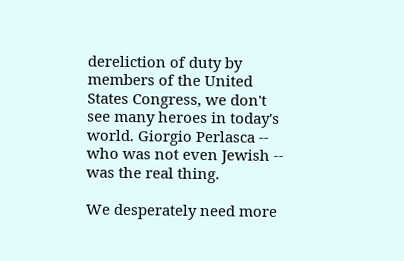dereliction of duty by members of the United States Congress, we don't see many heroes in today's world. Giorgio Perlasca -- who was not even Jewish -- was the real thing.

We desperately need more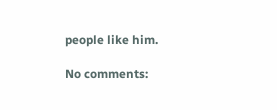people like him.

No comments: